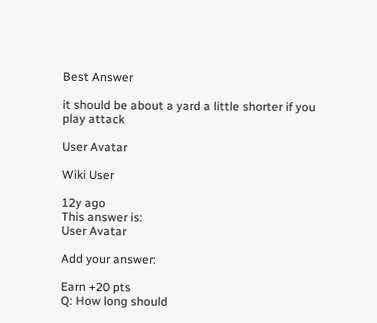Best Answer

it should be about a yard a little shorter if you play attack

User Avatar

Wiki User

12y ago
This answer is:
User Avatar

Add your answer:

Earn +20 pts
Q: How long should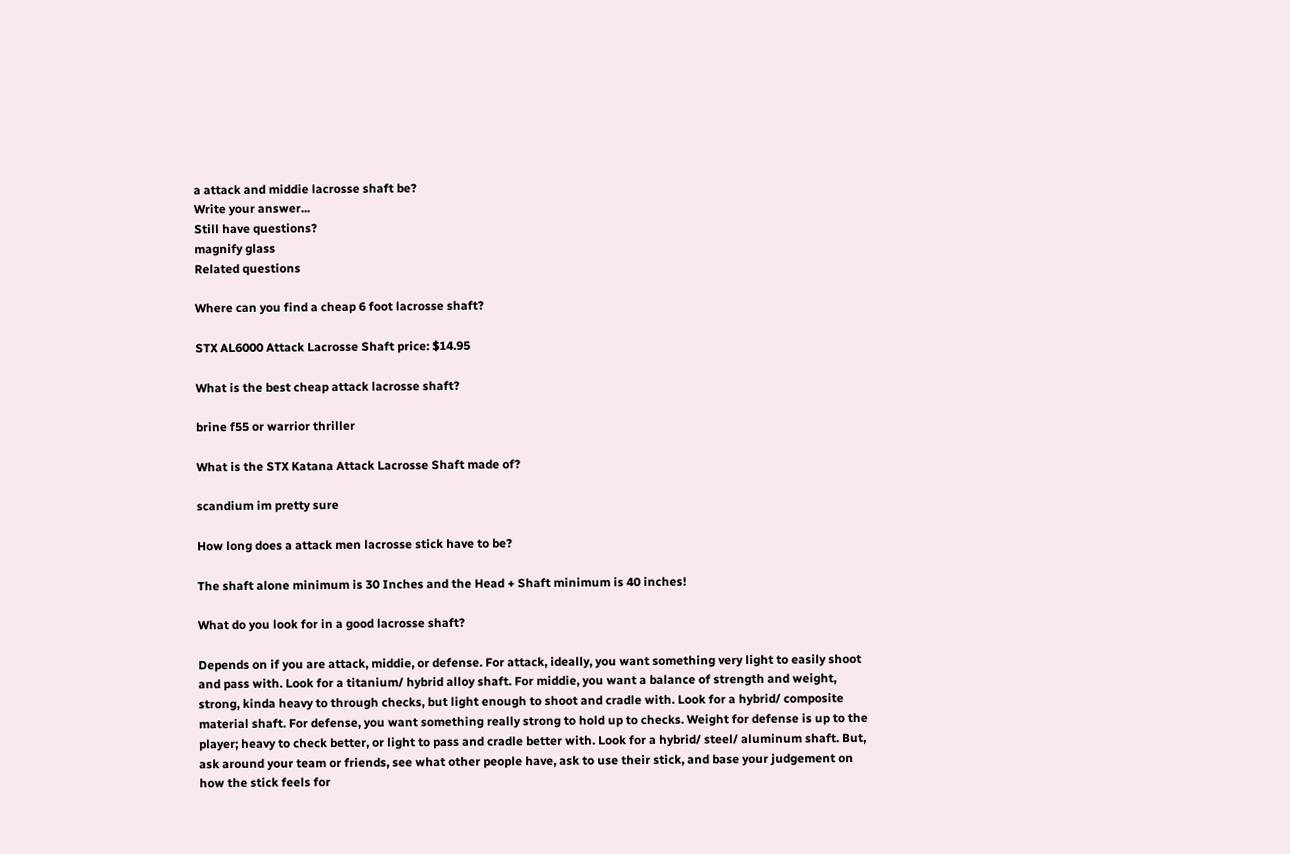a attack and middie lacrosse shaft be?
Write your answer...
Still have questions?
magnify glass
Related questions

Where can you find a cheap 6 foot lacrosse shaft?

STX AL6000 Attack Lacrosse Shaft price: $14.95

What is the best cheap attack lacrosse shaft?

brine f55 or warrior thriller

What is the STX Katana Attack Lacrosse Shaft made of?

scandium im pretty sure

How long does a attack men lacrosse stick have to be?

The shaft alone minimum is 30 Inches and the Head + Shaft minimum is 40 inches!

What do you look for in a good lacrosse shaft?

Depends on if you are attack, middie, or defense. For attack, ideally, you want something very light to easily shoot and pass with. Look for a titanium/ hybrid alloy shaft. For middie, you want a balance of strength and weight, strong, kinda heavy to through checks, but light enough to shoot and cradle with. Look for a hybrid/ composite material shaft. For defense, you want something really strong to hold up to checks. Weight for defense is up to the player; heavy to check better, or light to pass and cradle better with. Look for a hybrid/ steel/ aluminum shaft. But, ask around your team or friends, see what other people have, ask to use their stick, and base your judgement on how the stick feels for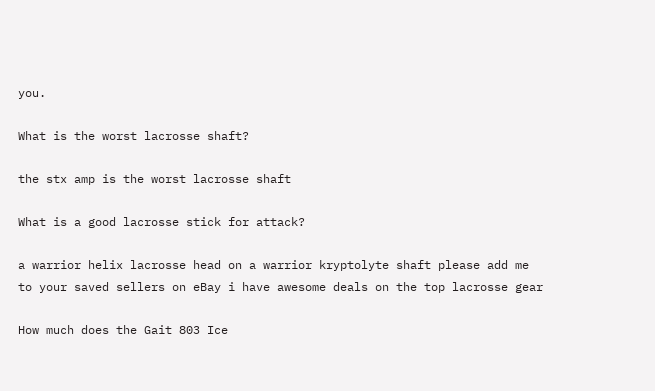you.

What is the worst lacrosse shaft?

the stx amp is the worst lacrosse shaft

What is a good lacrosse stick for attack?

a warrior helix lacrosse head on a warrior kryptolyte shaft please add me to your saved sellers on eBay i have awesome deals on the top lacrosse gear

How much does the Gait 803 Ice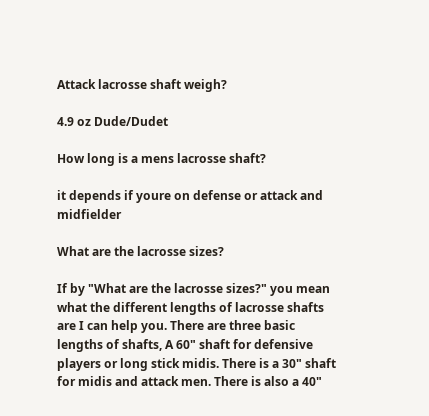Attack lacrosse shaft weigh?

4.9 oz Dude/Dudet

How long is a mens lacrosse shaft?

it depends if youre on defense or attack and midfielder

What are the lacrosse sizes?

If by "What are the lacrosse sizes?" you mean what the different lengths of lacrosse shafts are I can help you. There are three basic lengths of shafts, A 60" shaft for defensive players or long stick midis. There is a 30" shaft for midis and attack men. There is also a 40"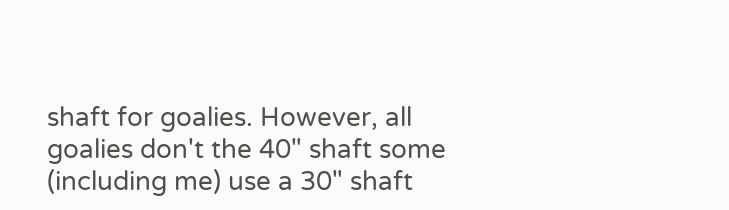shaft for goalies. However, all goalies don't the 40" shaft some (including me) use a 30" shaft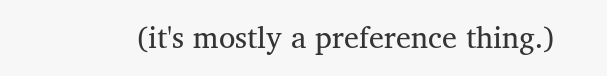(it's mostly a preference thing.)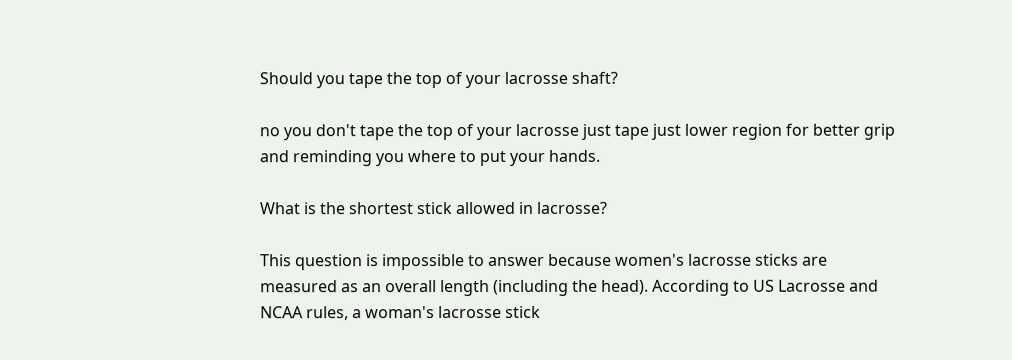Should you tape the top of your lacrosse shaft?

no you don't tape the top of your lacrosse just tape just lower region for better grip and reminding you where to put your hands.

What is the shortest stick allowed in lacrosse?

This question is impossible to answer because women's lacrosse sticks are measured as an overall length (including the head). According to US Lacrosse and NCAA rules, a woman's lacrosse stick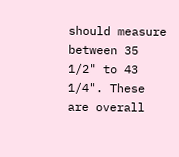should measure between 35 1/2" to 43 1/4". These are overall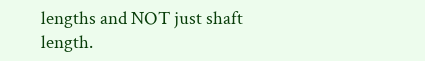lengths and NOT just shaft length.